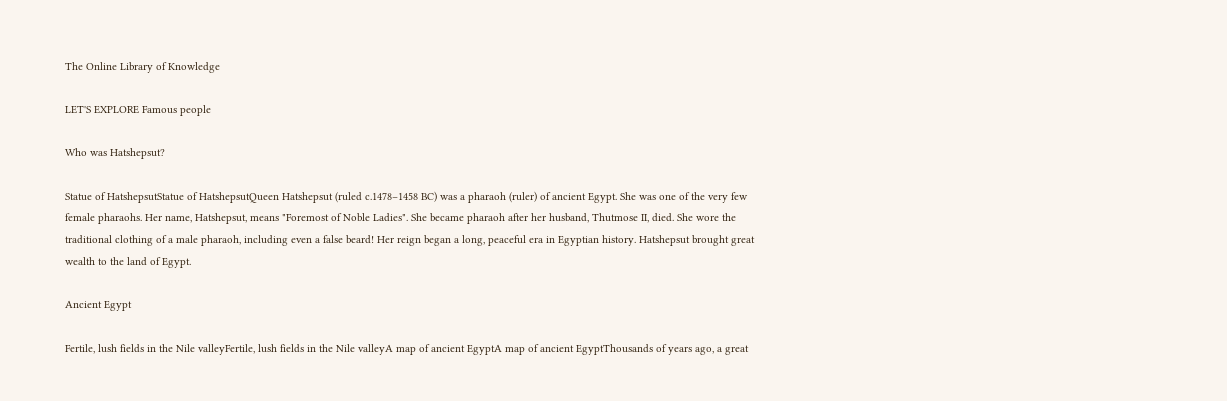The Online Library of Knowledge

LET'S EXPLORE Famous people

Who was Hatshepsut?

Statue of HatshepsutStatue of HatshepsutQueen Hatshepsut (ruled c.1478–1458 BC) was a pharaoh (ruler) of ancient Egypt. She was one of the very few female pharaohs. Her name, Hatshepsut, means "Foremost of Noble Ladies". She became pharaoh after her husband, Thutmose II, died. She wore the traditional clothing of a male pharaoh, including even a false beard! Her reign began a long, peaceful era in Egyptian history. Hatshepsut brought great wealth to the land of Egypt.

Ancient Egypt

Fertile, lush fields in the Nile valleyFertile, lush fields in the Nile valleyA map of ancient EgyptA map of ancient EgyptThousands of years ago, a great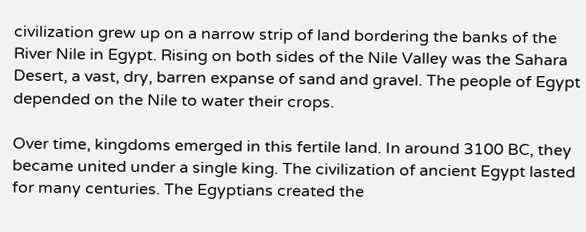civilization grew up on a narrow strip of land bordering the banks of the River Nile in Egypt. Rising on both sides of the Nile Valley was the Sahara Desert, a vast, dry, barren expanse of sand and gravel. The people of Egypt depended on the Nile to water their crops.

Over time, kingdoms emerged in this fertile land. In around 3100 BC, they became united under a single king. The civilization of ancient Egypt lasted for many centuries. The Egyptians created the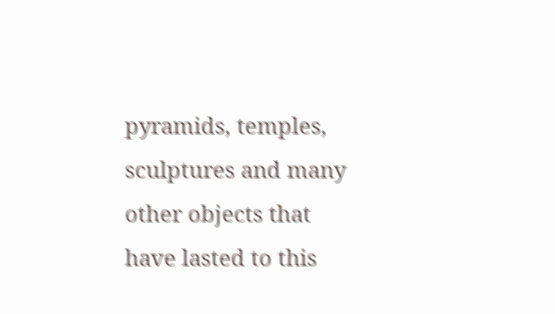pyramids, temples, sculptures and many other objects that have lasted to this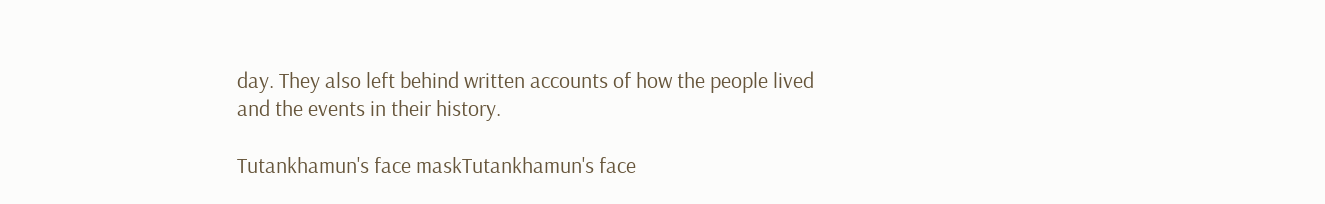day. They also left behind written accounts of how the people lived and the events in their history.

Tutankhamun's face maskTutankhamun's face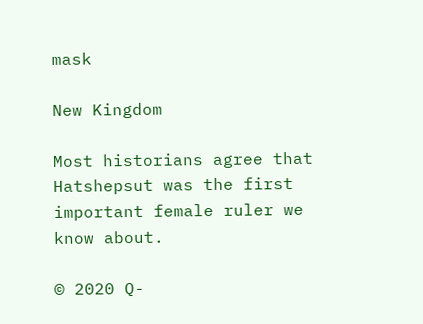mask

New Kingdom

Most historians agree that Hatshepsut was the first important female ruler we know about.

© 2020 Q-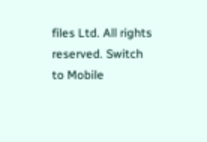files Ltd. All rights reserved. Switch to Mobile